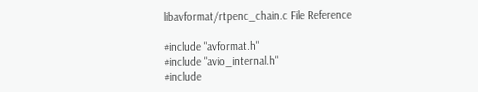libavformat/rtpenc_chain.c File Reference

#include "avformat.h"
#include "avio_internal.h"
#include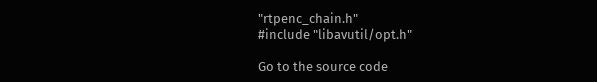"rtpenc_chain.h"
#include "libavutil/opt.h"

Go to the source code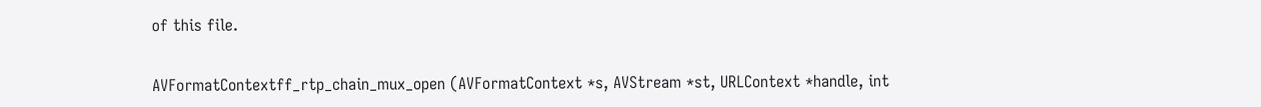of this file.


AVFormatContextff_rtp_chain_mux_open (AVFormatContext *s, AVStream *st, URLContext *handle, int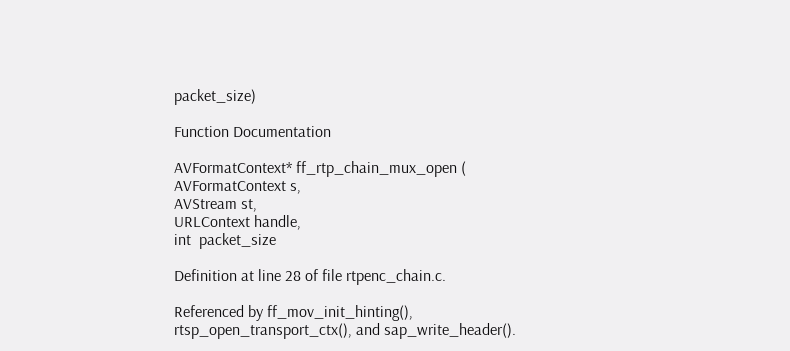packet_size)

Function Documentation

AVFormatContext* ff_rtp_chain_mux_open ( AVFormatContext s,
AVStream st,
URLContext handle,
int  packet_size

Definition at line 28 of file rtpenc_chain.c.

Referenced by ff_mov_init_hinting(), rtsp_open_transport_ctx(), and sap_write_header().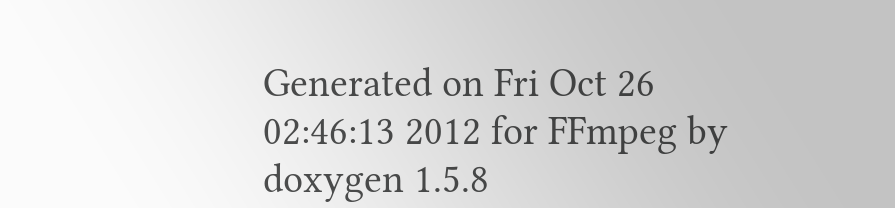Generated on Fri Oct 26 02:46:13 2012 for FFmpeg by  doxygen 1.5.8